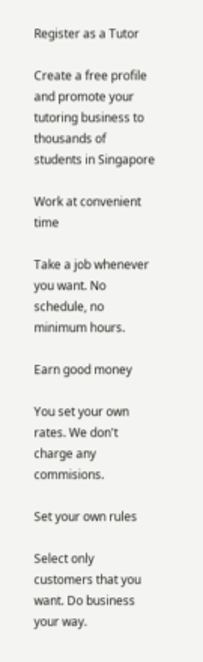Register as a Tutor

Create a free profile and promote your tutoring business to thousands of students in Singapore

Work at convenient time

Take a job whenever you want. No schedule, no minimum hours.

Earn good money

You set your own rates. We don't charge any commisions.

Set your own rules

Select only customers that you want. Do business your way.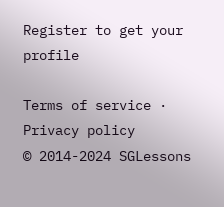Register to get your profile

Terms of service · Privacy policy
© 2014-2024 SGLessons